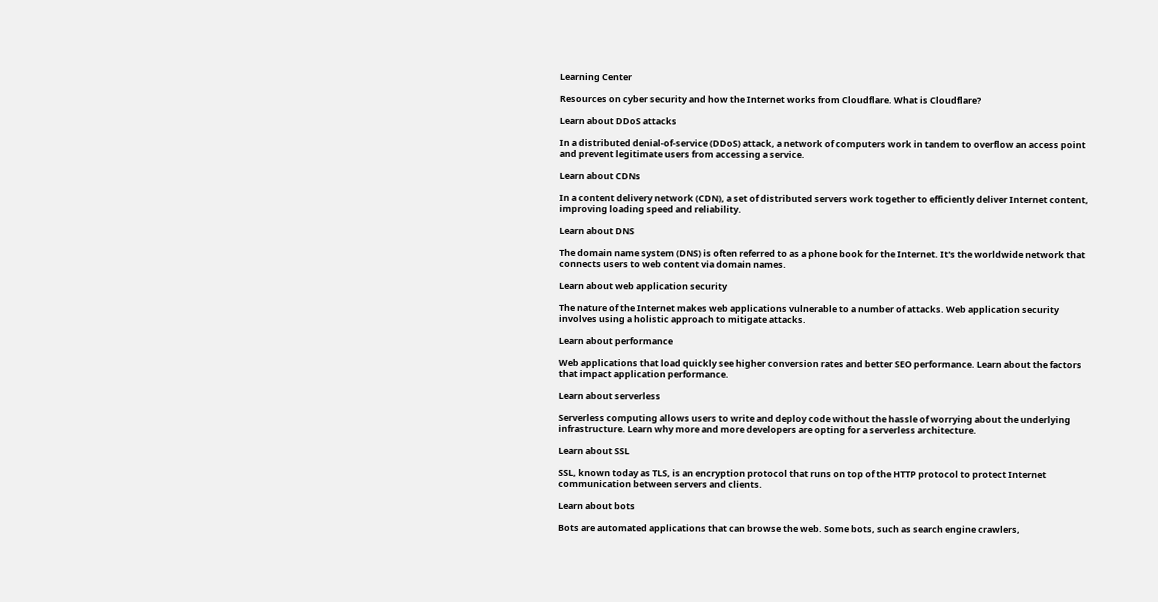Learning Center

Resources on cyber security and how the Internet works from Cloudflare. What is Cloudflare?

Learn about DDoS attacks

In a distributed denial-of-service (DDoS) attack, a network of computers work in tandem to overflow an access point and prevent legitimate users from accessing a service.

Learn about CDNs

In a content delivery network (CDN), a set of distributed servers work together to efficiently deliver Internet content, improving loading speed and reliability.

Learn about DNS

The domain name system (DNS) is often referred to as a phone book for the Internet. It's the worldwide network that connects users to web content via domain names.

Learn about web application security

The nature of the Internet makes web applications vulnerable to a number of attacks. Web application security involves using a holistic approach to mitigate attacks.

Learn about performance

Web applications that load quickly see higher conversion rates and better SEO performance. Learn about the factors that impact application performance.

Learn about serverless

Serverless computing allows users to write and deploy code without the hassle of worrying about the underlying infrastructure. Learn why more and more developers are opting for a serverless architecture.

Learn about SSL

SSL, known today as TLS, is an encryption protocol that runs on top of the HTTP protocol to protect Internet communication between servers and clients.

Learn about bots

Bots are automated applications that can browse the web. Some bots, such as search engine crawlers,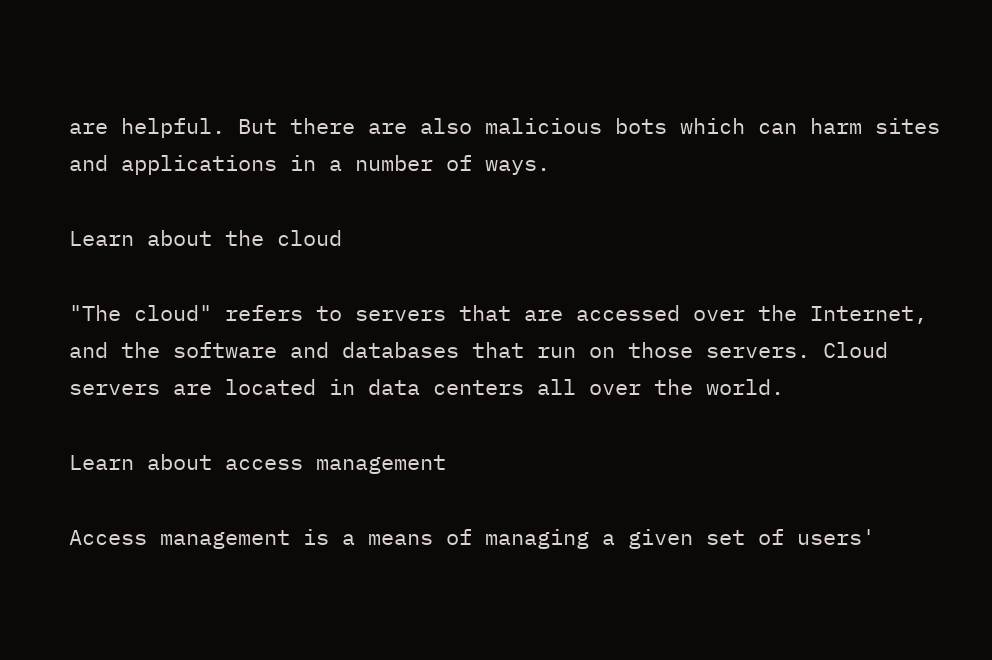are helpful. But there are also malicious bots which can harm sites and applications in a number of ways.

Learn about the cloud

"The cloud" refers to servers that are accessed over the Internet, and the software and databases that run on those servers. Cloud servers are located in data centers all over the world.

Learn about access management

Access management is a means of managing a given set of users'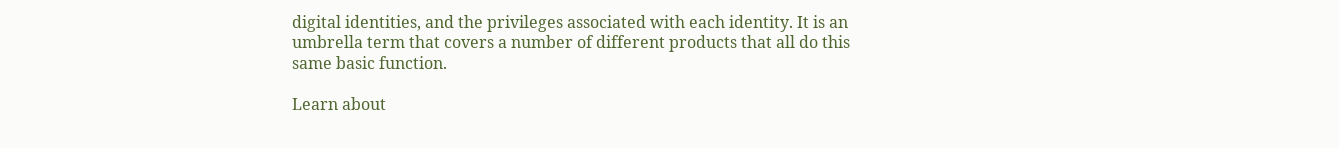digital identities, and the privileges associated with each identity. It is an umbrella term that covers a number of different products that all do this same basic function.

Learn about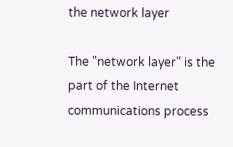the network layer

The "network layer" is the part of the Internet communications process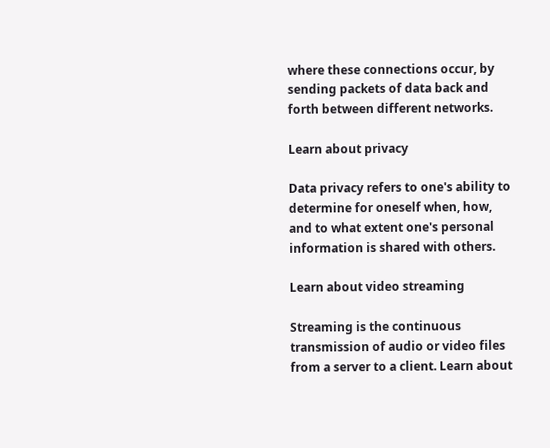where these connections occur, by sending packets of data back and forth between different networks.

Learn about privacy

Data privacy refers to one's ability to determine for oneself when, how, and to what extent one's personal information is shared with others.

Learn about video streaming

Streaming is the continuous transmission of audio or video files from a server to a client. Learn about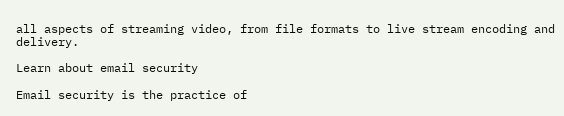all aspects of streaming video, from file formats to live stream encoding and delivery.

Learn about email security

Email security is the practice of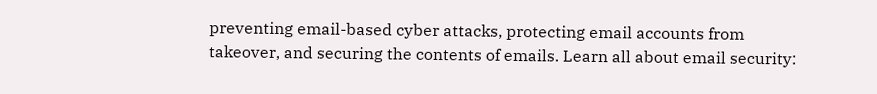preventing email-based cyber attacks, protecting email accounts from takeover, and securing the contents of emails. Learn all about email security: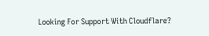Looking For Support With Cloudflare?